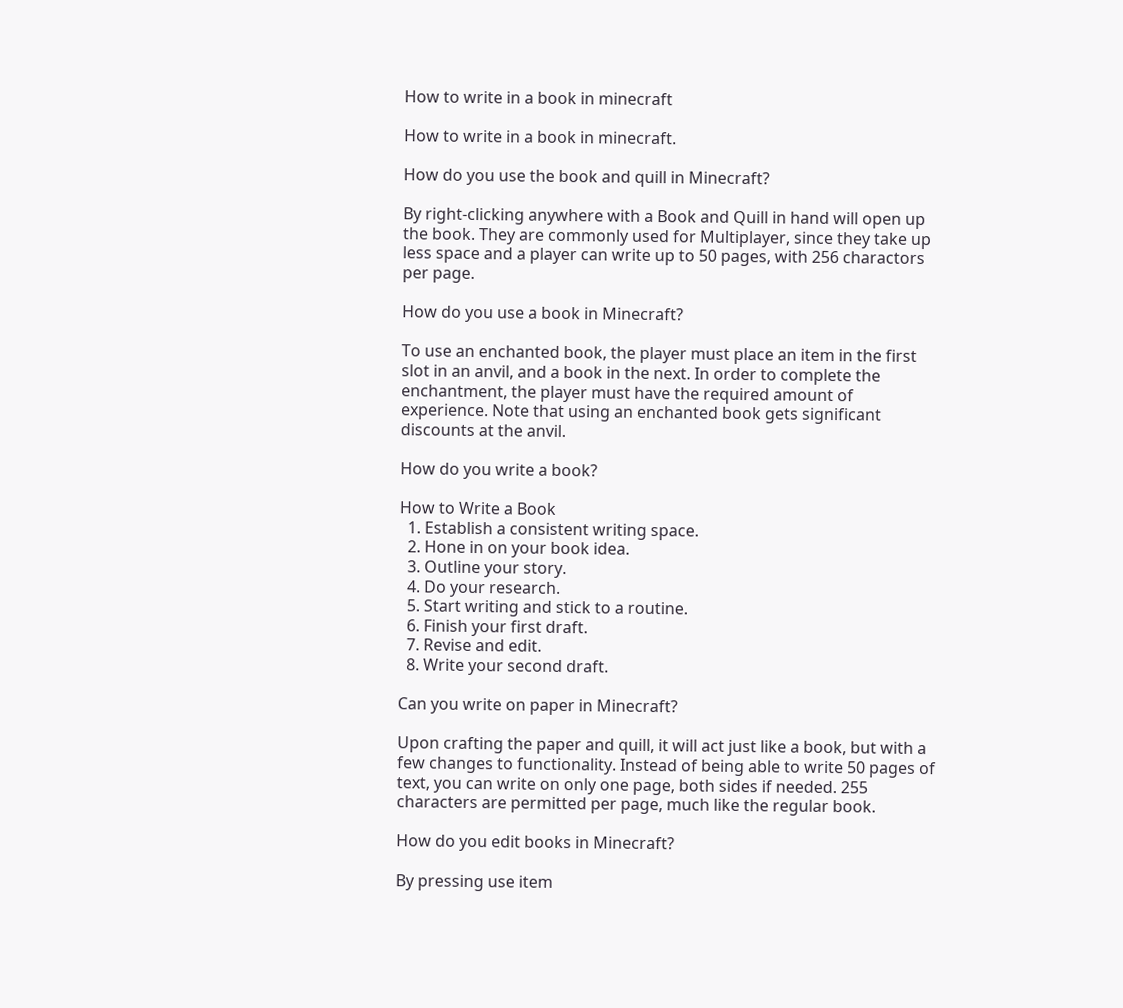How to write in a book in minecraft

How to write in a book in minecraft.

How do you use the book and quill in Minecraft?

By right-clicking anywhere with a Book and Quill in hand will open up the book. They are commonly used for Multiplayer, since they take up less space and a player can write up to 50 pages, with 256 charactors per page.

How do you use a book in Minecraft?

To use an enchanted book, the player must place an item in the first slot in an anvil, and a book in the next. In order to complete the enchantment, the player must have the required amount of experience. Note that using an enchanted book gets significant discounts at the anvil.

How do you write a book?

How to Write a Book
  1. Establish a consistent writing space.
  2. Hone in on your book idea.
  3. Outline your story.
  4. Do your research.
  5. Start writing and stick to a routine.
  6. Finish your first draft.
  7. Revise and edit.
  8. Write your second draft.

Can you write on paper in Minecraft?

Upon crafting the paper and quill, it will act just like a book, but with a few changes to functionality. Instead of being able to write 50 pages of text, you can write on only one page, both sides if needed. 255 characters are permitted per page, much like the regular book.

How do you edit books in Minecraft?

By pressing use item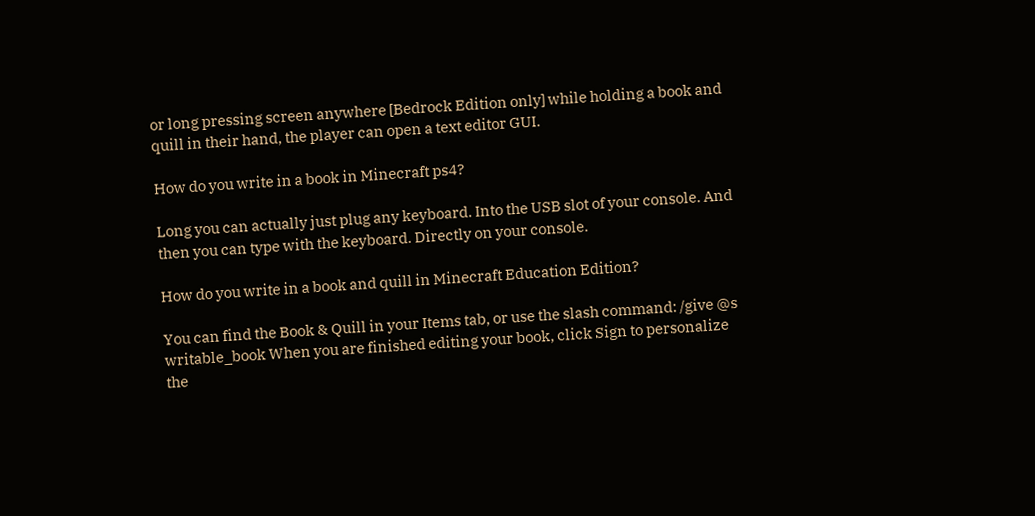or long pressing screen anywhere [Bedrock Edition only] while holding a book and quill in their hand, the player can open a text editor GUI.

How do you write in a book in Minecraft ps4?

Long you can actually just plug any keyboard. Into the USB slot of your console. And then you can type with the keyboard. Directly on your console.

How do you write in a book and quill in Minecraft Education Edition?

You can find the Book & Quill in your Items tab, or use the slash command: /give @s writable_book When you are finished editing your book, click Sign to personalize the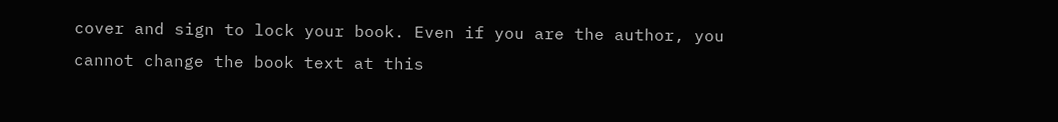cover and sign to lock your book. Even if you are the author, you cannot change the book text at this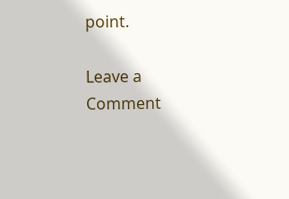point.

Leave a Comment